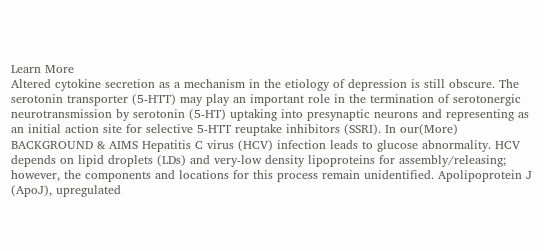Learn More
Altered cytokine secretion as a mechanism in the etiology of depression is still obscure. The serotonin transporter (5-HTT) may play an important role in the termination of serotonergic neurotransmission by serotonin (5-HT) uptaking into presynaptic neurons and representing as an initial action site for selective 5-HTT reuptake inhibitors (SSRI). In our(More)
BACKGROUND & AIMS Hepatitis C virus (HCV) infection leads to glucose abnormality. HCV depends on lipid droplets (LDs) and very-low density lipoproteins for assembly/releasing; however, the components and locations for this process remain unidentified. Apolipoprotein J (ApoJ), upregulated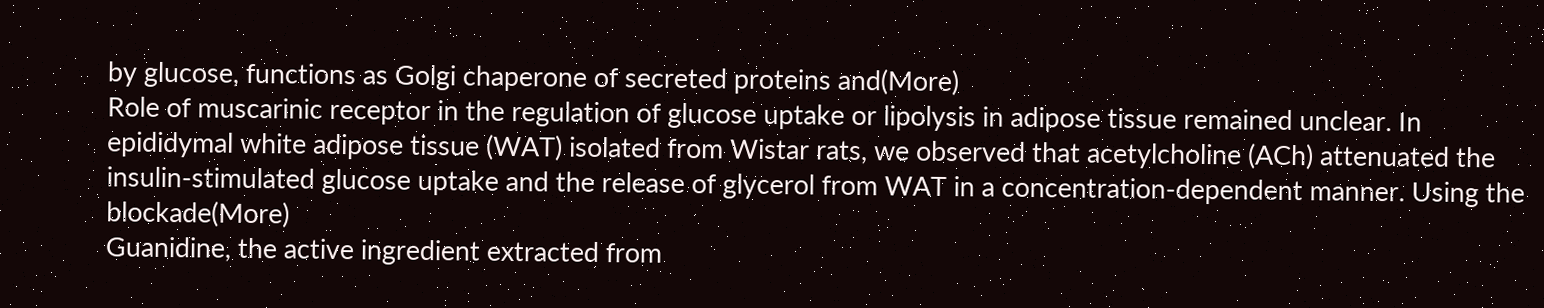by glucose, functions as Golgi chaperone of secreted proteins and(More)
Role of muscarinic receptor in the regulation of glucose uptake or lipolysis in adipose tissue remained unclear. In epididymal white adipose tissue (WAT) isolated from Wistar rats, we observed that acetylcholine (ACh) attenuated the insulin-stimulated glucose uptake and the release of glycerol from WAT in a concentration-dependent manner. Using the blockade(More)
Guanidine, the active ingredient extracted from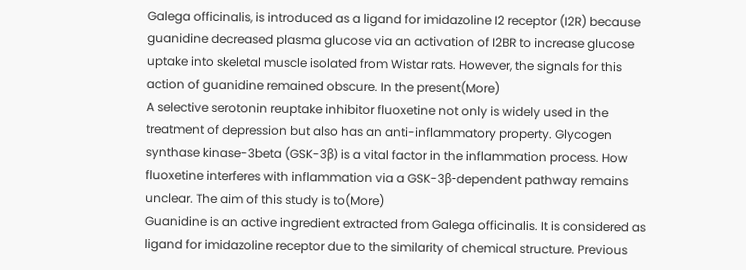Galega officinalis, is introduced as a ligand for imidazoline I2 receptor (I2R) because guanidine decreased plasma glucose via an activation of I2BR to increase glucose uptake into skeletal muscle isolated from Wistar rats. However, the signals for this action of guanidine remained obscure. In the present(More)
A selective serotonin reuptake inhibitor fluoxetine not only is widely used in the treatment of depression but also has an anti-inflammatory property. Glycogen synthase kinase-3beta (GSK-3β) is a vital factor in the inflammation process. How fluoxetine interferes with inflammation via a GSK-3β-dependent pathway remains unclear. The aim of this study is to(More)
Guanidine is an active ingredient extracted from Galega officinalis. It is considered as ligand for imidazoline receptor due to the similarity of chemical structure. Previous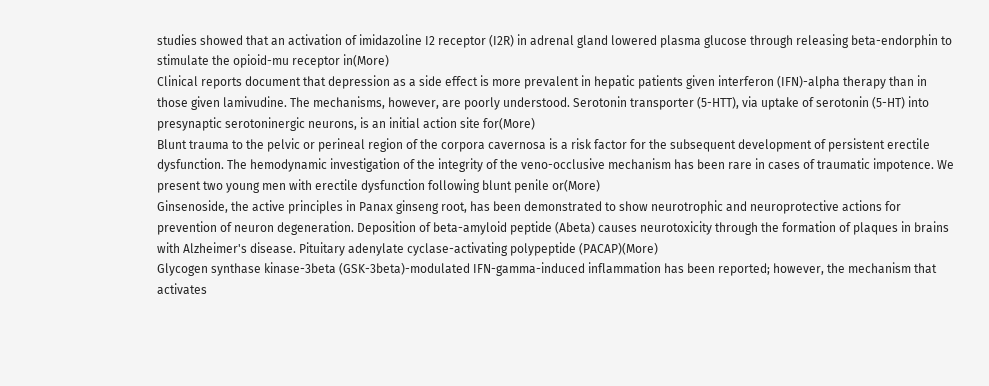studies showed that an activation of imidazoline I2 receptor (I2R) in adrenal gland lowered plasma glucose through releasing beta-endorphin to stimulate the opioid-mu receptor in(More)
Clinical reports document that depression as a side effect is more prevalent in hepatic patients given interferon (IFN)-alpha therapy than in those given lamivudine. The mechanisms, however, are poorly understood. Serotonin transporter (5-HTT), via uptake of serotonin (5-HT) into presynaptic serotoninergic neurons, is an initial action site for(More)
Blunt trauma to the pelvic or perineal region of the corpora cavernosa is a risk factor for the subsequent development of persistent erectile dysfunction. The hemodynamic investigation of the integrity of the veno-occlusive mechanism has been rare in cases of traumatic impotence. We present two young men with erectile dysfunction following blunt penile or(More)
Ginsenoside, the active principles in Panax ginseng root, has been demonstrated to show neurotrophic and neuroprotective actions for prevention of neuron degeneration. Deposition of beta-amyloid peptide (Abeta) causes neurotoxicity through the formation of plaques in brains with Alzheimer's disease. Pituitary adenylate cyclase-activating polypeptide (PACAP)(More)
Glycogen synthase kinase-3beta (GSK-3beta)-modulated IFN-gamma-induced inflammation has been reported; however, the mechanism that activates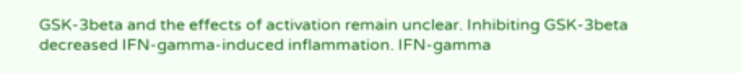GSK-3beta and the effects of activation remain unclear. Inhibiting GSK-3beta decreased IFN-gamma-induced inflammation. IFN-gamma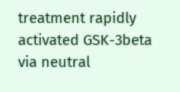treatment rapidly activated GSK-3beta via neutral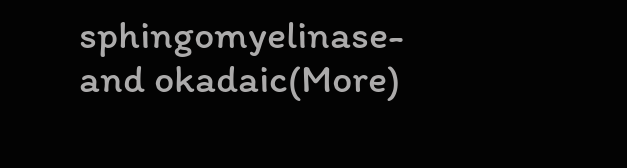sphingomyelinase- and okadaic(More)